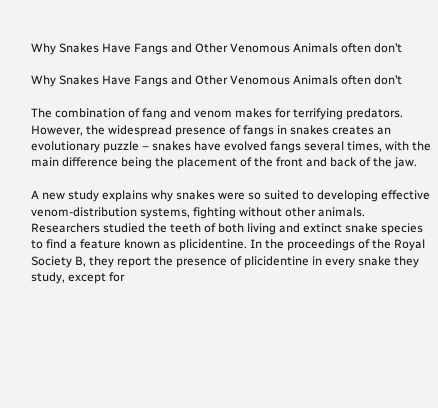Why Snakes Have Fangs and Other Venomous Animals often don’t

Why Snakes Have Fangs and Other Venomous Animals often don’t

The combination of fang and venom makes for terrifying predators. However, the widespread presence of fangs in snakes creates an evolutionary puzzle – snakes have evolved fangs several times, with the main difference being the placement of the front and back of the jaw.

A new study explains why snakes were so suited to developing effective venom-distribution systems, fighting without other animals. Researchers studied the teeth of both living and extinct snake species to find a feature known as plicidentine. In the proceedings of the Royal Society B, they report the presence of plicidentine in every snake they study, except for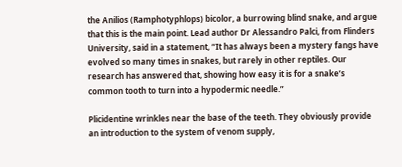the Anilios (Ramphotyphlops) bicolor, a burrowing blind snake, and argue that this is the main point. Lead author Dr Alessandro Palci, from Flinders University, said in a statement, “It has always been a mystery fangs have evolved so many times in snakes, but rarely in other reptiles. Our research has answered that, showing how easy it is for a snake’s common tooth to turn into a hypodermic needle.”

Plicidentine wrinkles near the base of the teeth. They obviously provide an introduction to the system of venom supply,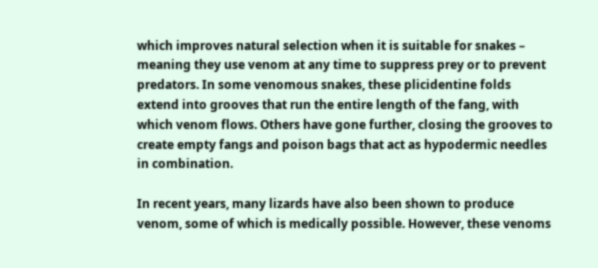which improves natural selection when it is suitable for snakes – meaning they use venom at any time to suppress prey or to prevent predators. In some venomous snakes, these plicidentine folds extend into grooves that run the entire length of the fang, with which venom flows. Others have gone further, closing the grooves to create empty fangs and poison bags that act as hypodermic needles in combination.

In recent years, many lizards have also been shown to produce venom, some of which is medically possible. However, these venoms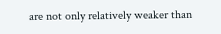are not only relatively weaker than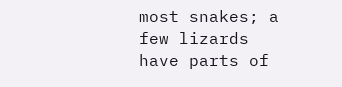most snakes; a few lizards have parts of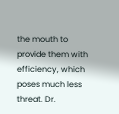the mouth to provide them with efficiency, which poses much less threat. Dr.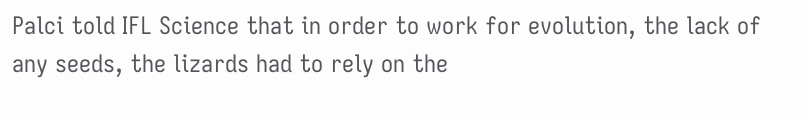Palci told IFL Science that in order to work for evolution, the lack of any seeds, the lizards had to rely on the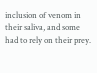inclusion of venom in their saliva, and some had to rely on their prey.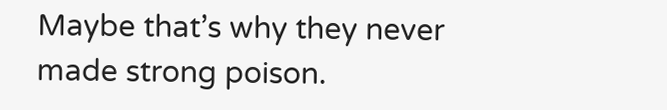Maybe that’s why they never made strong poison.